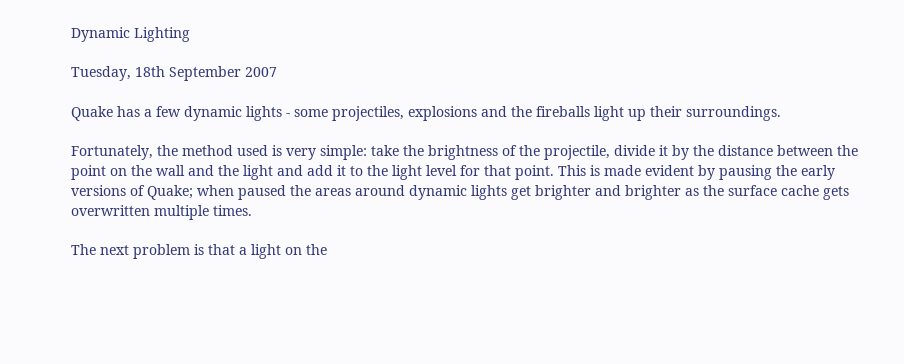Dynamic Lighting

Tuesday, 18th September 2007

Quake has a few dynamic lights - some projectiles, explosions and the fireballs light up their surroundings.

Fortunately, the method used is very simple: take the brightness of the projectile, divide it by the distance between the point on the wall and the light and add it to the light level for that point. This is made evident by pausing the early versions of Quake; when paused the areas around dynamic lights get brighter and brighter as the surface cache gets overwritten multiple times.

The next problem is that a light on the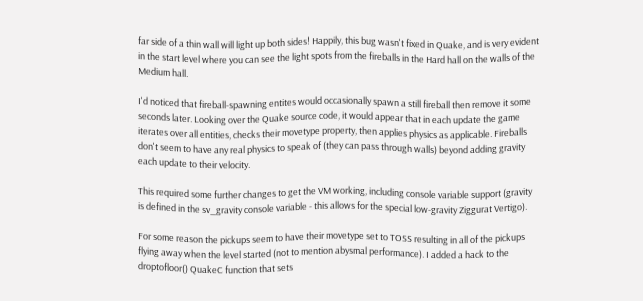far side of a thin wall will light up both sides! Happily, this bug wasn't fixed in Quake, and is very evident in the start level where you can see the light spots from the fireballs in the Hard hall on the walls of the Medium hall.

I'd noticed that fireball-spawning entites would occasionally spawn a still fireball then remove it some seconds later. Looking over the Quake source code, it would appear that in each update the game iterates over all entities, checks their movetype property, then applies physics as applicable. Fireballs don't seem to have any real physics to speak of (they can pass through walls) beyond adding gravity each update to their velocity.

This required some further changes to get the VM working, including console variable support (gravity is defined in the sv_gravity console variable - this allows for the special low-gravity Ziggurat Vertigo).

For some reason the pickups seem to have their movetype set to TOSS resulting in all of the pickups flying away when the level started (not to mention abysmal performance). I added a hack to the droptofloor() QuakeC function that sets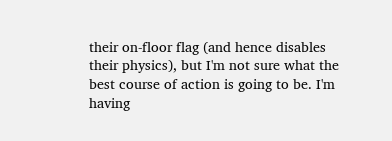their on-floor flag (and hence disables their physics), but I'm not sure what the best course of action is going to be. I'm having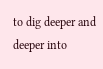to dig deeper and deeper into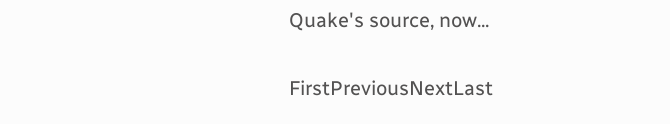Quake's source, now...

FirstPreviousNextLast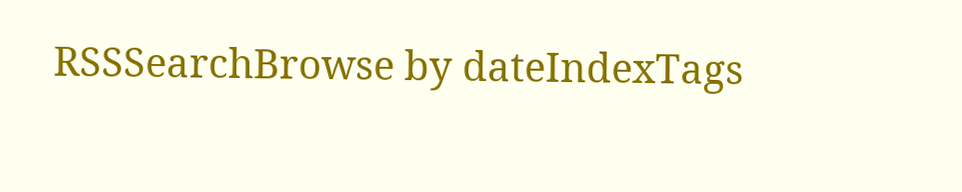RSSSearchBrowse by dateIndexTags